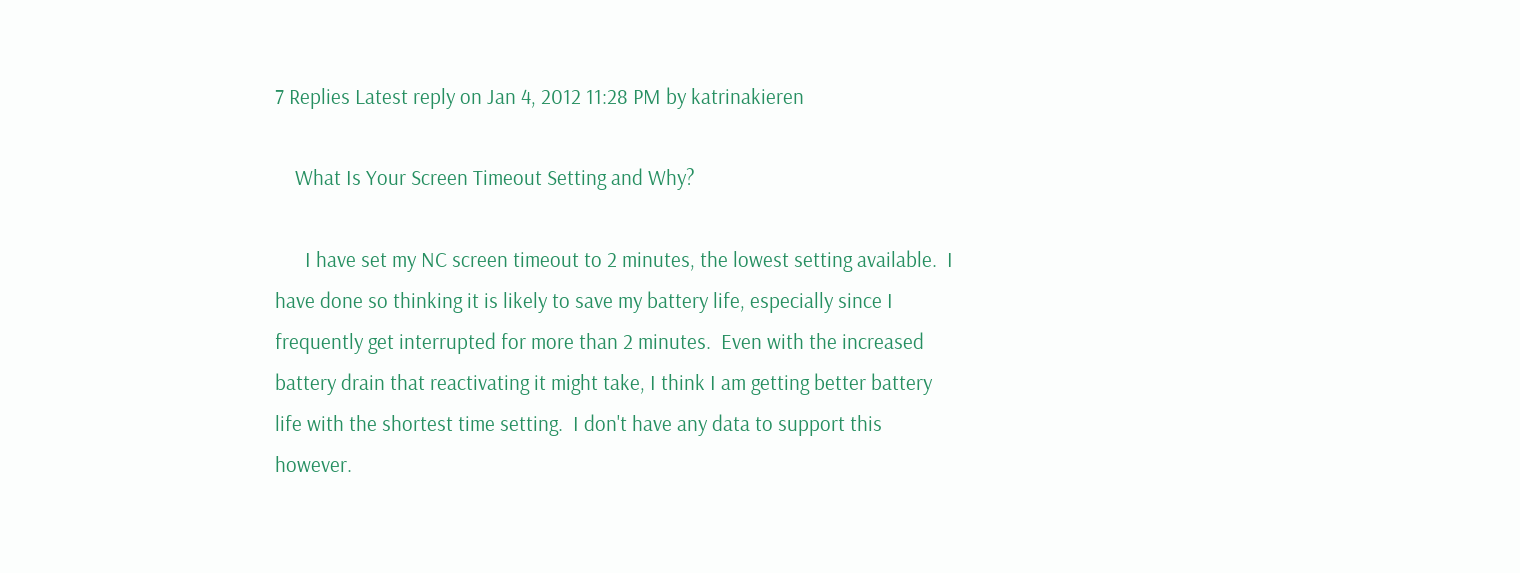7 Replies Latest reply on Jan 4, 2012 11:28 PM by katrinakieren

    What Is Your Screen Timeout Setting and Why?

      I have set my NC screen timeout to 2 minutes, the lowest setting available.  I have done so thinking it is likely to save my battery life, especially since I frequently get interrupted for more than 2 minutes.  Even with the increased battery drain that reactivating it might take, I think I am getting better battery life with the shortest time setting.  I don't have any data to support this however.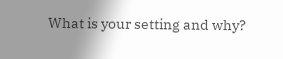What is your setting and why?